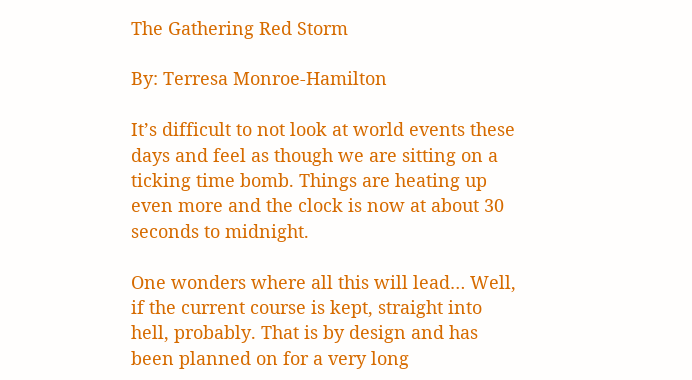The Gathering Red Storm

By: Terresa Monroe-Hamilton

It’s difficult to not look at world events these days and feel as though we are sitting on a ticking time bomb. Things are heating up even more and the clock is now at about 30 seconds to midnight.

One wonders where all this will lead… Well, if the current course is kept, straight into hell, probably. That is by design and has been planned on for a very long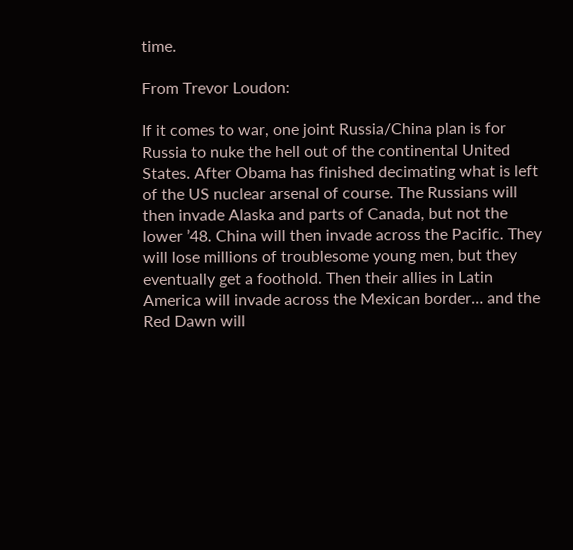time.

From Trevor Loudon:

If it comes to war, one joint Russia/China plan is for Russia to nuke the hell out of the continental United States. After Obama has finished decimating what is left of the US nuclear arsenal of course. The Russians will then invade Alaska and parts of Canada, but not the lower ’48. China will then invade across the Pacific. They will lose millions of troublesome young men, but they eventually get a foothold. Then their allies in Latin America will invade across the Mexican border… and the Red Dawn will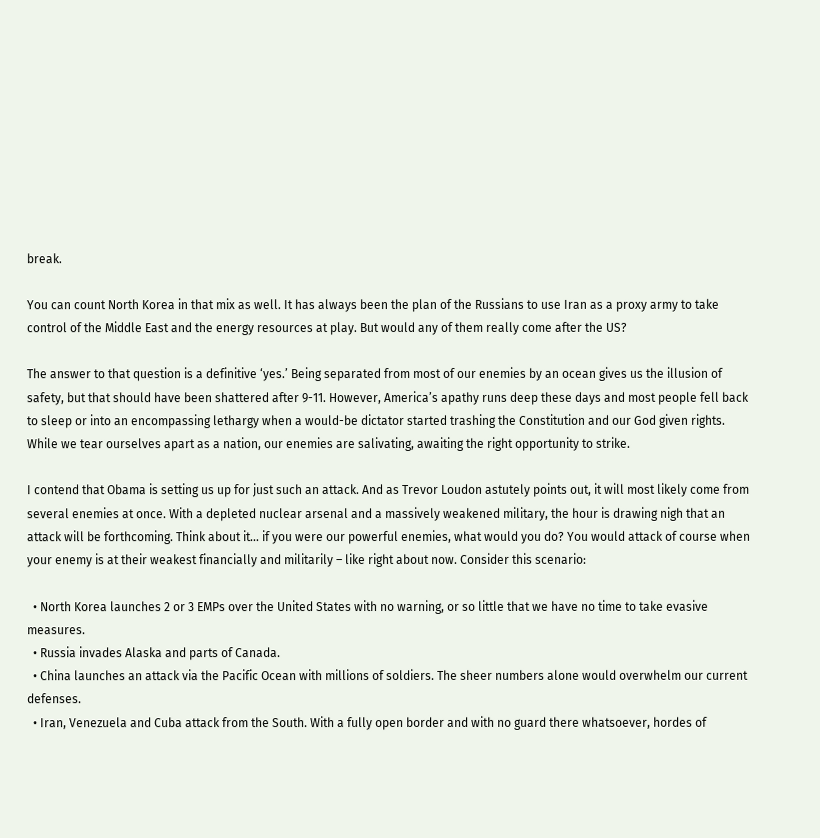break.

You can count North Korea in that mix as well. It has always been the plan of the Russians to use Iran as a proxy army to take control of the Middle East and the energy resources at play. But would any of them really come after the US?

The answer to that question is a definitive ‘yes.’ Being separated from most of our enemies by an ocean gives us the illusion of safety, but that should have been shattered after 9-11. However, America’s apathy runs deep these days and most people fell back to sleep or into an encompassing lethargy when a would-be dictator started trashing the Constitution and our God given rights. While we tear ourselves apart as a nation, our enemies are salivating, awaiting the right opportunity to strike.

I contend that Obama is setting us up for just such an attack. And as Trevor Loudon astutely points out, it will most likely come from several enemies at once. With a depleted nuclear arsenal and a massively weakened military, the hour is drawing nigh that an attack will be forthcoming. Think about it… if you were our powerful enemies, what would you do? You would attack of course when your enemy is at their weakest financially and militarily – like right about now. Consider this scenario:

  • North Korea launches 2 or 3 EMPs over the United States with no warning, or so little that we have no time to take evasive measures.
  • Russia invades Alaska and parts of Canada.
  • China launches an attack via the Pacific Ocean with millions of soldiers. The sheer numbers alone would overwhelm our current defenses.
  • Iran, Venezuela and Cuba attack from the South. With a fully open border and with no guard there whatsoever, hordes of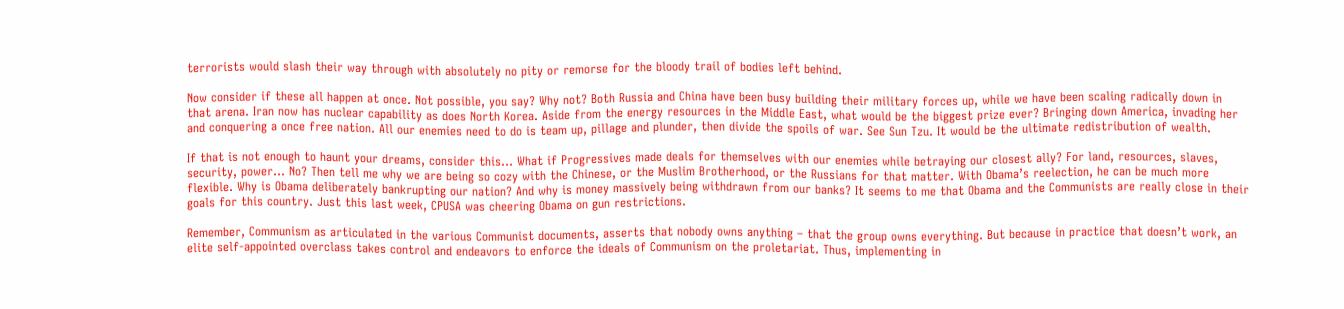terrorists would slash their way through with absolutely no pity or remorse for the bloody trail of bodies left behind.

Now consider if these all happen at once. Not possible, you say? Why not? Both Russia and China have been busy building their military forces up, while we have been scaling radically down in that arena. Iran now has nuclear capability as does North Korea. Aside from the energy resources in the Middle East, what would be the biggest prize ever? Bringing down America, invading her and conquering a once free nation. All our enemies need to do is team up, pillage and plunder, then divide the spoils of war. See Sun Tzu. It would be the ultimate redistribution of wealth.

If that is not enough to haunt your dreams, consider this… What if Progressives made deals for themselves with our enemies while betraying our closest ally? For land, resources, slaves, security, power… No? Then tell me why we are being so cozy with the Chinese, or the Muslim Brotherhood, or the Russians for that matter. With Obama’s reelection, he can be much more flexible. Why is Obama deliberately bankrupting our nation? And why is money massively being withdrawn from our banks? It seems to me that Obama and the Communists are really close in their goals for this country. Just this last week, CPUSA was cheering Obama on gun restrictions.

Remember, Communism as articulated in the various Communist documents, asserts that nobody owns anything – that the group owns everything. But because in practice that doesn’t work, an elite self-appointed overclass takes control and endeavors to enforce the ideals of Communism on the proletariat. Thus, implementing in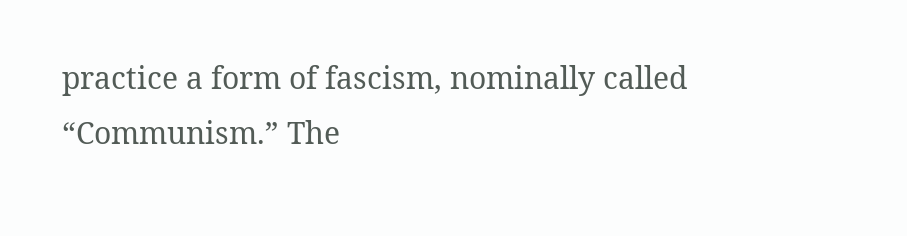practice a form of fascism, nominally called “Communism.” The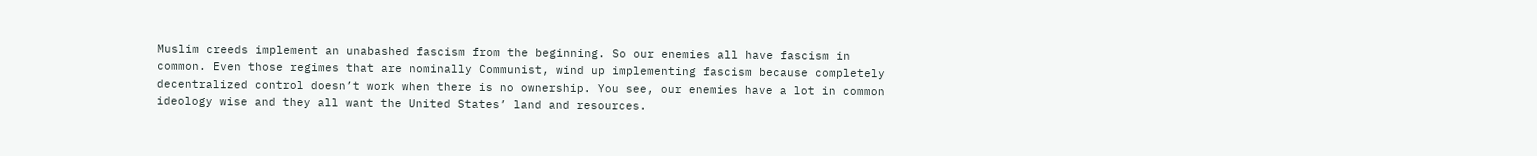Muslim creeds implement an unabashed fascism from the beginning. So our enemies all have fascism in common. Even those regimes that are nominally Communist, wind up implementing fascism because completely decentralized control doesn’t work when there is no ownership. You see, our enemies have a lot in common ideology wise and they all want the United States’ land and resources.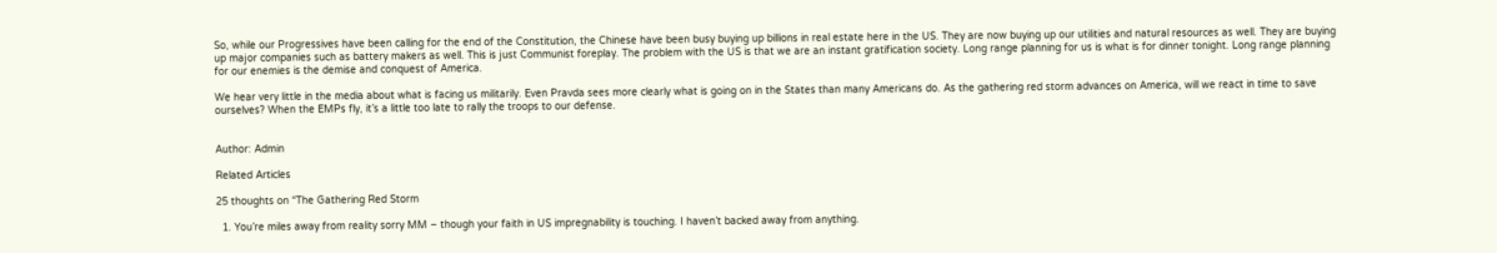So, while our Progressives have been calling for the end of the Constitution, the Chinese have been busy buying up billions in real estate here in the US. They are now buying up our utilities and natural resources as well. They are buying up major companies such as battery makers as well. This is just Communist foreplay. The problem with the US is that we are an instant gratification society. Long range planning for us is what is for dinner tonight. Long range planning for our enemies is the demise and conquest of America.

We hear very little in the media about what is facing us militarily. Even Pravda sees more clearly what is going on in the States than many Americans do. As the gathering red storm advances on America, will we react in time to save ourselves? When the EMPs fly, it’s a little too late to rally the troops to our defense.


Author: Admin

Related Articles

25 thoughts on “The Gathering Red Storm

  1. You’re miles away from reality sorry MM – though your faith in US impregnability is touching. I haven’t backed away from anything.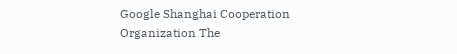Google Shanghai Cooperation Organization The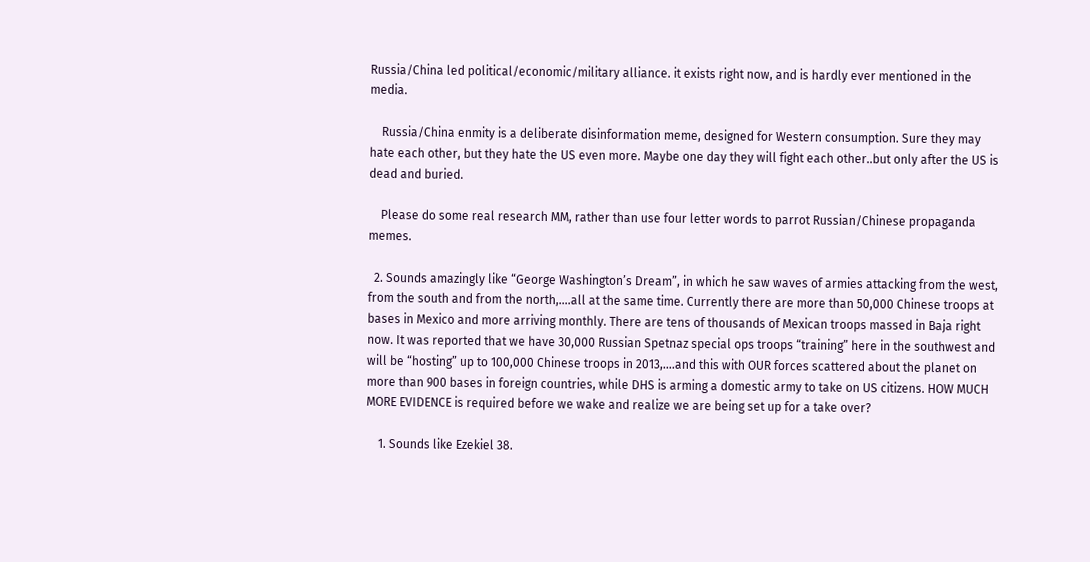Russia/China led political/economic/military alliance. it exists right now, and is hardly ever mentioned in the media.

    Russia/China enmity is a deliberate disinformation meme, designed for Western consumption. Sure they may hate each other, but they hate the US even more. Maybe one day they will fight each other..but only after the US is dead and buried.

    Please do some real research MM, rather than use four letter words to parrot Russian/Chinese propaganda memes.

  2. Sounds amazingly like “George Washington’s Dream”, in which he saw waves of armies attacking from the west, from the south and from the north,….all at the same time. Currently there are more than 50,000 Chinese troops at bases in Mexico and more arriving monthly. There are tens of thousands of Mexican troops massed in Baja right now. It was reported that we have 30,000 Russian Spetnaz special ops troops “training” here in the southwest and will be “hosting” up to 100,000 Chinese troops in 2013,….and this with OUR forces scattered about the planet on more than 900 bases in foreign countries, while DHS is arming a domestic army to take on US citizens. HOW MUCH MORE EVIDENCE is required before we wake and realize we are being set up for a take over?

    1. Sounds like Ezekiel 38.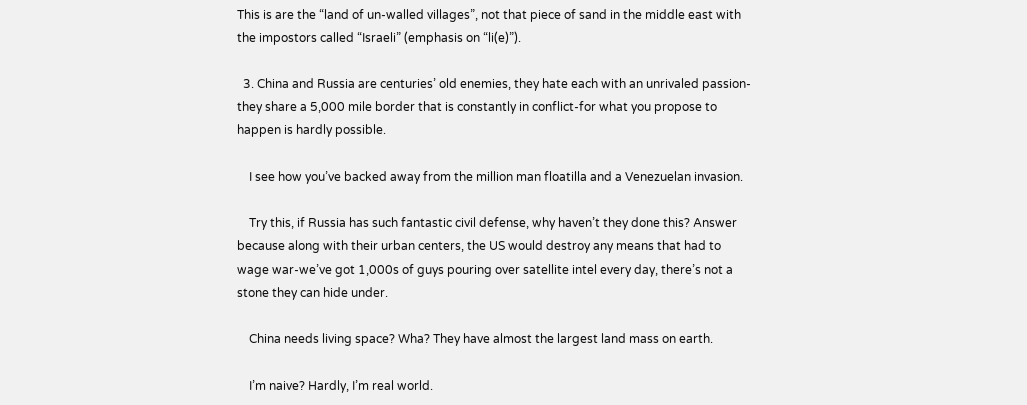This is are the “land of un-walled villages”, not that piece of sand in the middle east with the impostors called “Israeli” (emphasis on “li(e)”).

  3. China and Russia are centuries’ old enemies, they hate each with an unrivaled passion-they share a 5,000 mile border that is constantly in conflict-for what you propose to happen is hardly possible.

    I see how you’ve backed away from the million man floatilla and a Venezuelan invasion.

    Try this, if Russia has such fantastic civil defense, why haven’t they done this? Answer because along with their urban centers, the US would destroy any means that had to wage war-we’ve got 1,000s of guys pouring over satellite intel every day, there’s not a stone they can hide under.

    China needs living space? Wha? They have almost the largest land mass on earth.

    I’m naive? Hardly, I’m real world.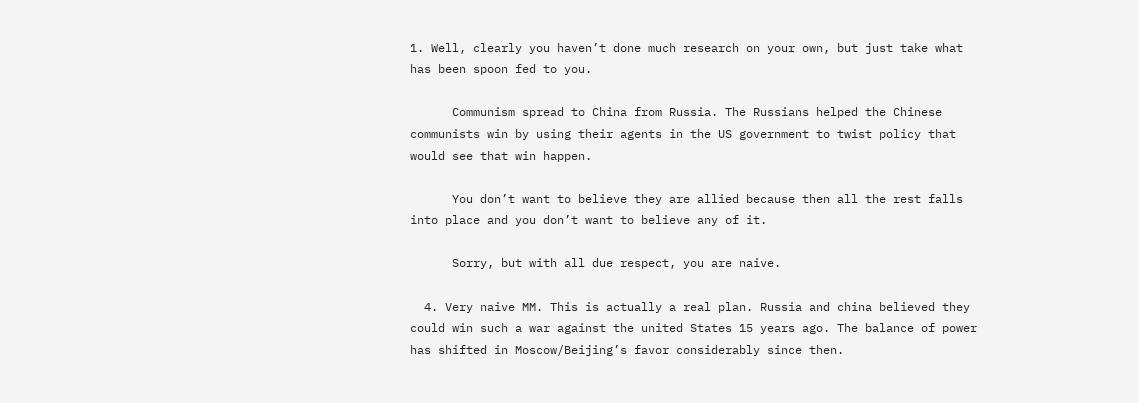1. Well, clearly you haven’t done much research on your own, but just take what has been spoon fed to you.

      Communism spread to China from Russia. The Russians helped the Chinese communists win by using their agents in the US government to twist policy that would see that win happen.

      You don’t want to believe they are allied because then all the rest falls into place and you don’t want to believe any of it.

      Sorry, but with all due respect, you are naive.

  4. Very naive MM. This is actually a real plan. Russia and china believed they could win such a war against the united States 15 years ago. The balance of power has shifted in Moscow/Beijing’s favor considerably since then.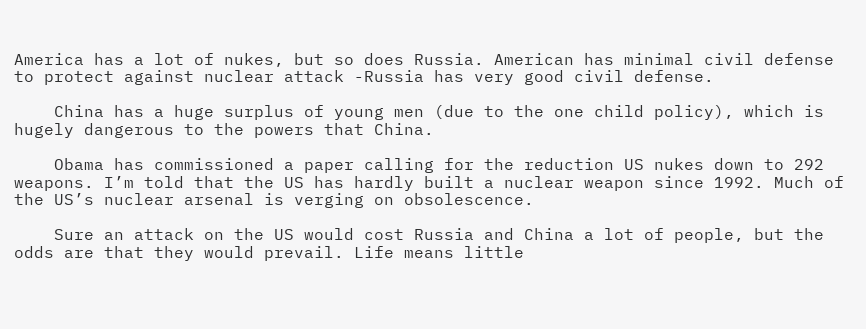America has a lot of nukes, but so does Russia. American has minimal civil defense to protect against nuclear attack -Russia has very good civil defense.

    China has a huge surplus of young men (due to the one child policy), which is hugely dangerous to the powers that China.

    Obama has commissioned a paper calling for the reduction US nukes down to 292 weapons. I’m told that the US has hardly built a nuclear weapon since 1992. Much of the US’s nuclear arsenal is verging on obsolescence.

    Sure an attack on the US would cost Russia and China a lot of people, but the odds are that they would prevail. Life means little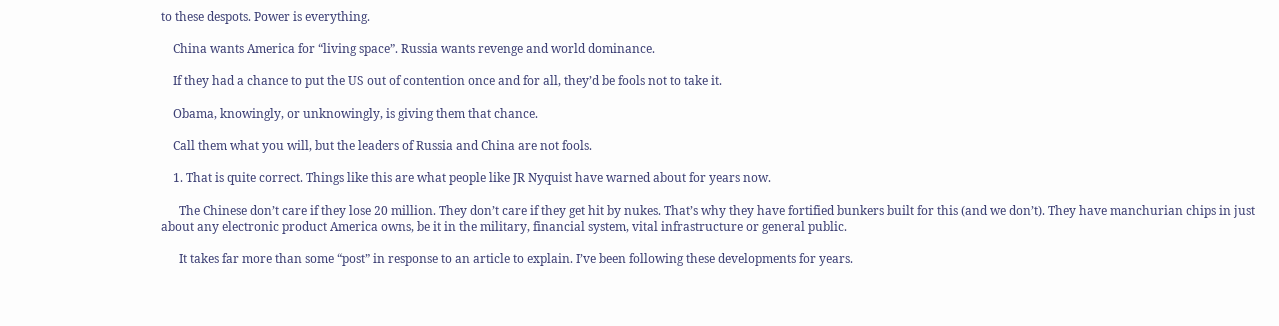to these despots. Power is everything.

    China wants America for “living space”. Russia wants revenge and world dominance.

    If they had a chance to put the US out of contention once and for all, they’d be fools not to take it.

    Obama, knowingly, or unknowingly, is giving them that chance.

    Call them what you will, but the leaders of Russia and China are not fools.

    1. That is quite correct. Things like this are what people like JR Nyquist have warned about for years now.

      The Chinese don’t care if they lose 20 million. They don’t care if they get hit by nukes. That’s why they have fortified bunkers built for this (and we don’t). They have manchurian chips in just about any electronic product America owns, be it in the military, financial system, vital infrastructure or general public.

      It takes far more than some “post” in response to an article to explain. I’ve been following these developments for years.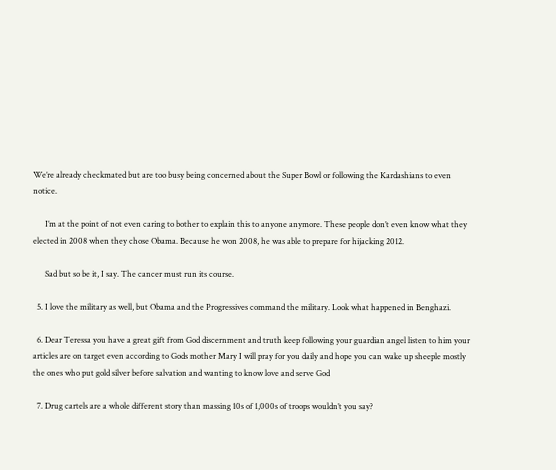We’re already checkmated but are too busy being concerned about the Super Bowl or following the Kardashians to even notice.

      I’m at the point of not even caring to bother to explain this to anyone anymore. These people don’t even know what they elected in 2008 when they chose Obama. Because he won 2008, he was able to prepare for hijacking 2012.

      Sad but so be it, I say. The cancer must run its course.

  5. I love the military as well, but Obama and the Progressives command the military. Look what happened in Benghazi.

  6. Dear Teressa you have a great gift from God discernment and truth keep following your guardian angel listen to him your articles are on target even according to Gods mother Mary I will pray for you daily and hope you can wake up sheeple mostly the ones who put gold silver before salvation and wanting to know love and serve God

  7. Drug cartels are a whole different story than massing 10s of 1,000s of troops wouldn’t you say?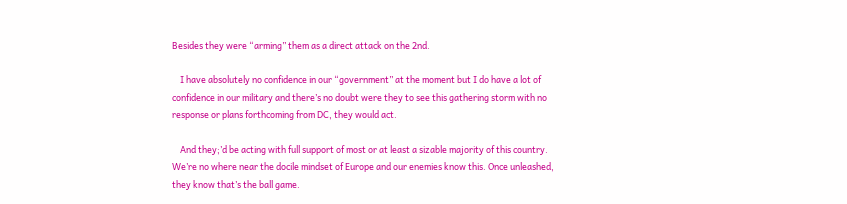Besides they were “arming” them as a direct attack on the 2nd.

    I have absolutely no confidence in our “government” at the moment but I do have a lot of confidence in our military and there’s no doubt were they to see this gathering storm with no response or plans forthcoming from DC, they would act.

    And they;’d be acting with full support of most or at least a sizable majority of this country. We’re no where near the docile mindset of Europe and our enemies know this. Once unleashed, they know that’s the ball game.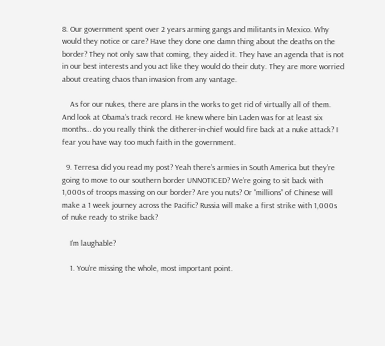8. Our government spent over 2 years arming gangs and militants in Mexico. Why would they notice or care? Have they done one damn thing about the deaths on the border? They not only saw that coming, they aided it. They have an agenda that is not in our best interests and you act like they would do their duty. They are more worried about creating chaos than invasion from any vantage.

    As for our nukes, there are plans in the works to get rid of virtually all of them. And look at Obama’s track record. He knew where bin Laden was for at least six months… do you really think the ditherer-in-chief would fire back at a nuke attack? I fear you have way too much faith in the government.

  9. Terresa did you read my post? Yeah there’s armies in South America but they’re going to move to our southern border UNNOTICED? We’re going to sit back with 1,000s of troops massing on our border? Are you nuts? Or “millions” of Chinese will make a 1 week journey across the Pacific? Russia will make a first strike with 1,000s of nuke ready to strike back?

    I’m laughable?

    1. You’re missing the whole, most important point.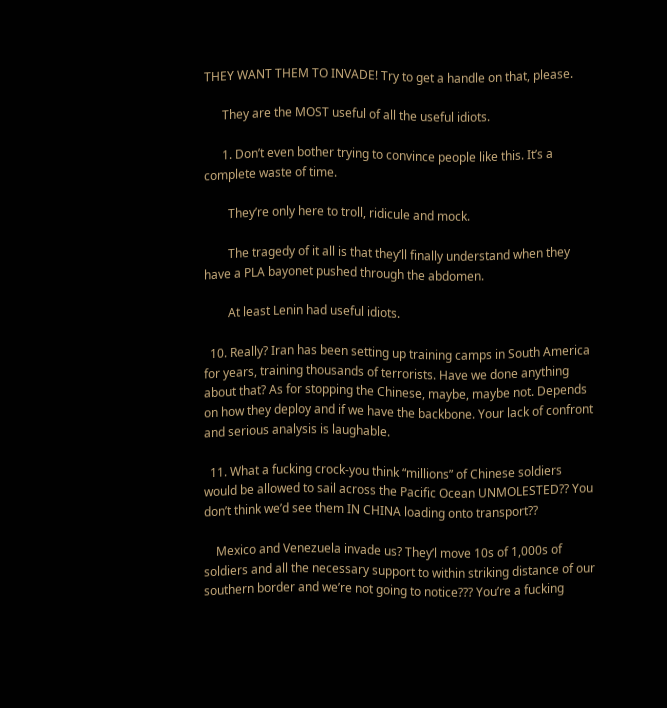THEY WANT THEM TO INVADE! Try to get a handle on that, please.

      They are the MOST useful of all the useful idiots.

      1. Don’t even bother trying to convince people like this. It’s a complete waste of time.

        They’re only here to troll, ridicule and mock.

        The tragedy of it all is that they’ll finally understand when they have a PLA bayonet pushed through the abdomen.

        At least Lenin had useful idiots.

  10. Really? Iran has been setting up training camps in South America for years, training thousands of terrorists. Have we done anything about that? As for stopping the Chinese, maybe, maybe not. Depends on how they deploy and if we have the backbone. Your lack of confront and serious analysis is laughable.

  11. What a fucking crock-you think “millions” of Chinese soldiers would be allowed to sail across the Pacific Ocean UNMOLESTED?? You don’t think we’d see them IN CHINA loading onto transport??

    Mexico and Venezuela invade us? They’l move 10s of 1,000s of soldiers and all the necessary support to within striking distance of our southern border and we’re not going to notice??? You’re a fucking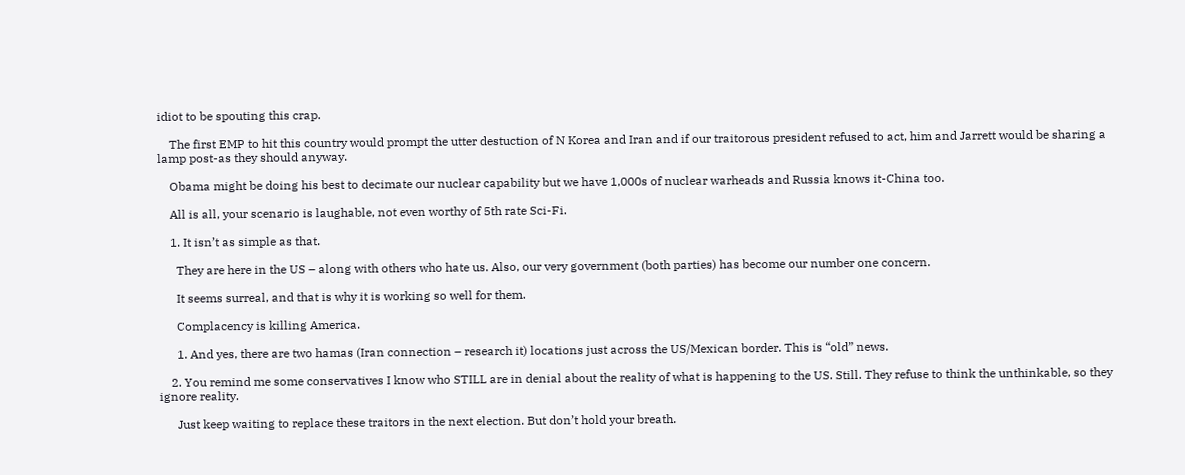idiot to be spouting this crap.

    The first EMP to hit this country would prompt the utter destuction of N Korea and Iran and if our traitorous president refused to act, him and Jarrett would be sharing a lamp post-as they should anyway.

    Obama might be doing his best to decimate our nuclear capability but we have 1,000s of nuclear warheads and Russia knows it-China too.

    All is all, your scenario is laughable, not even worthy of 5th rate Sci-Fi.

    1. It isn’t as simple as that.

      They are here in the US – along with others who hate us. Also, our very government (both parties) has become our number one concern.

      It seems surreal, and that is why it is working so well for them.

      Complacency is killing America.

      1. And yes, there are two hamas (Iran connection – research it) locations just across the US/Mexican border. This is “old” news.

    2. You remind me some conservatives I know who STILL are in denial about the reality of what is happening to the US. Still. They refuse to think the unthinkable, so they ignore reality.

      Just keep waiting to replace these traitors in the next election. But don’t hold your breath.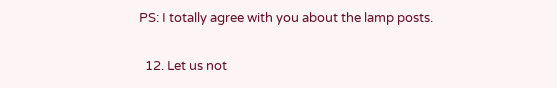PS: I totally agree with you about the lamp posts.

  12. Let us not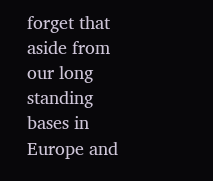forget that aside from our long standing bases in Europe and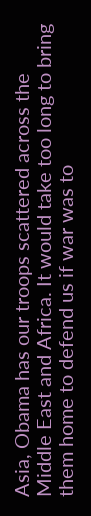Asia, Obama has our troops scattered across the Middle East and Africa. It would take too long to bring them home to defend us if war was to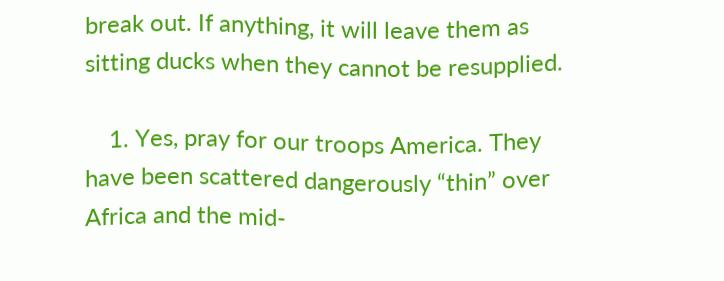break out. If anything, it will leave them as sitting ducks when they cannot be resupplied.

    1. Yes, pray for our troops America. They have been scattered dangerously “thin” over Africa and the mid-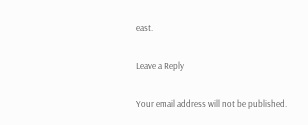east.

Leave a Reply

Your email address will not be published.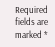Required fields are marked *